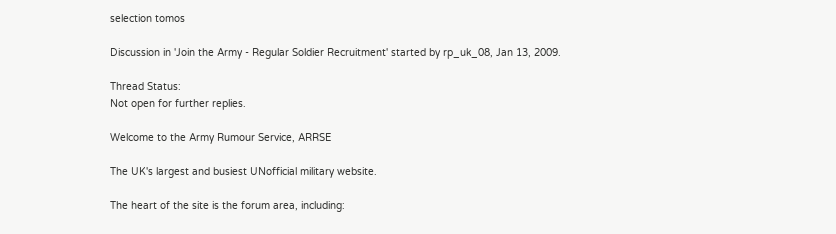selection tomos

Discussion in 'Join the Army - Regular Soldier Recruitment' started by rp_uk_08, Jan 13, 2009.

Thread Status:
Not open for further replies.

Welcome to the Army Rumour Service, ARRSE

The UK's largest and busiest UNofficial military website.

The heart of the site is the forum area, including: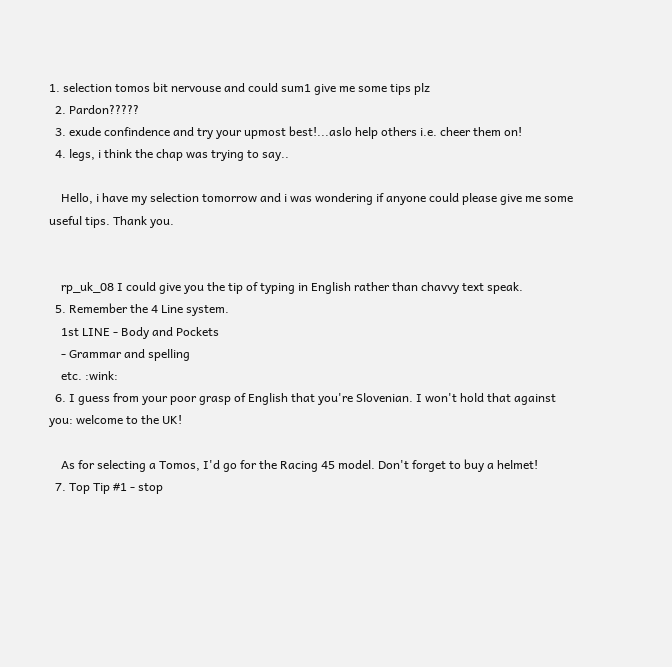1. selection tomos bit nervouse and could sum1 give me some tips plz
  2. Pardon?????
  3. exude confindence and try your upmost best!...aslo help others i.e. cheer them on!
  4. legs, i think the chap was trying to say..

    Hello, i have my selection tomorrow and i was wondering if anyone could please give me some useful tips. Thank you.


    rp_uk_08 I could give you the tip of typing in English rather than chavvy text speak.
  5. Remember the 4 Line system.
    1st LINE - Body and Pockets
    - Grammar and spelling
    etc. :wink:
  6. I guess from your poor grasp of English that you're Slovenian. I won't hold that against you: welcome to the UK!

    As for selecting a Tomos, I'd go for the Racing 45 model. Don't forget to buy a helmet!
  7. Top Tip #1 - stop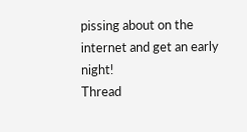pissing about on the internet and get an early night!
Thread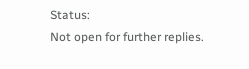Status:
Not open for further replies.